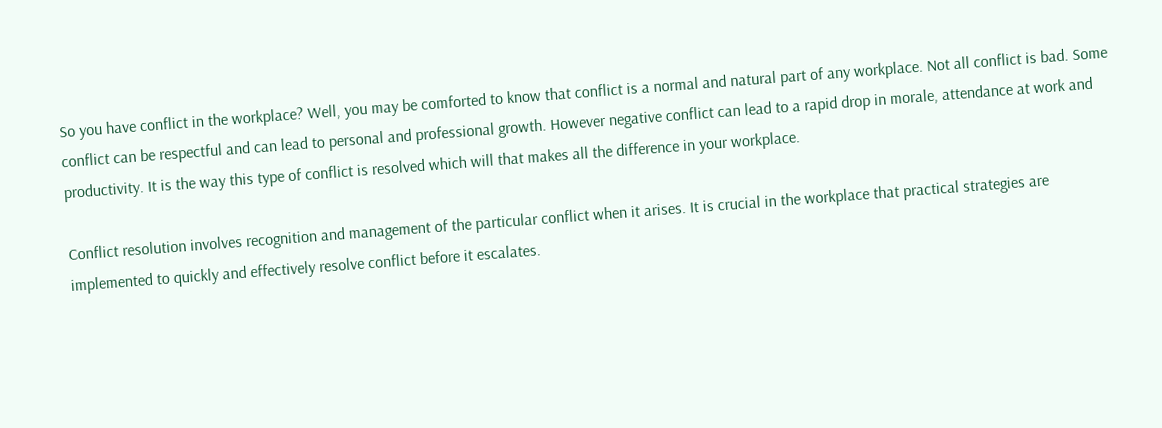So you have conflict in the workplace? Well, you may be comforted to know that conflict is a normal and natural part of any workplace. Not all conflict is bad. Some conflict can be respectful and can lead to personal and professional growth. However negative conflict can lead to a rapid drop in morale, attendance at work and productivity. It is the way this type of conflict is resolved which will that makes all the difference in your workplace.

Conflict resolution involves recognition and management of the particular conflict when it arises. It is crucial in the workplace that practical strategies are implemented to quickly and effectively resolve conflict before it escalates.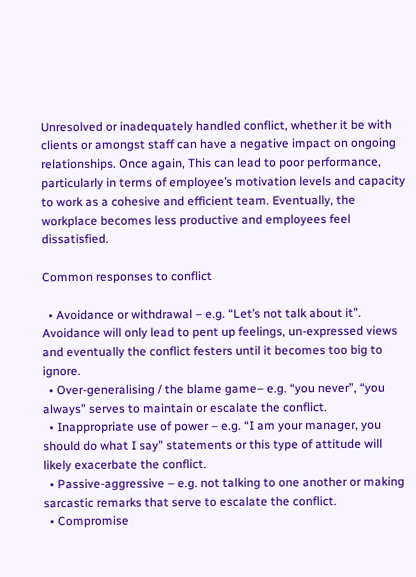Unresolved or inadequately handled conflict, whether it be with clients or amongst staff can have a negative impact on ongoing relationships. Once again, This can lead to poor performance, particularly in terms of employee’s motivation levels and capacity to work as a cohesive and efficient team. Eventually, the workplace becomes less productive and employees feel dissatisfied.

Common responses to conflict

  • Avoidance or withdrawal – e.g. “Let’s not talk about it”.  Avoidance will only lead to pent up feelings, un-expressed views and eventually the conflict festers until it becomes too big to ignore.
  • Over-generalising / the blame game– e.g. “you never”, “you always” serves to maintain or escalate the conflict.
  • Inappropriate use of power – e.g. “I am your manager, you should do what I say” statements or this type of attitude will likely exacerbate the conflict.
  • Passive-aggressive – e.g. not talking to one another or making sarcastic remarks that serve to escalate the conflict.
  • Compromise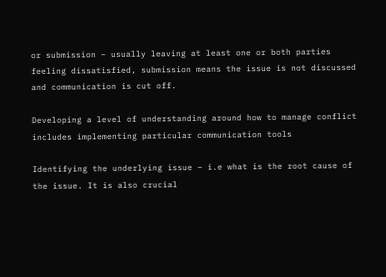or submission – usually leaving at least one or both parties feeling dissatisfied, submission means the issue is not discussed and communication is cut off.

Developing a level of understanding around how to manage conflict includes implementing particular communication tools

Identifying the underlying issue – i.e what is the root cause of the issue. It is also crucial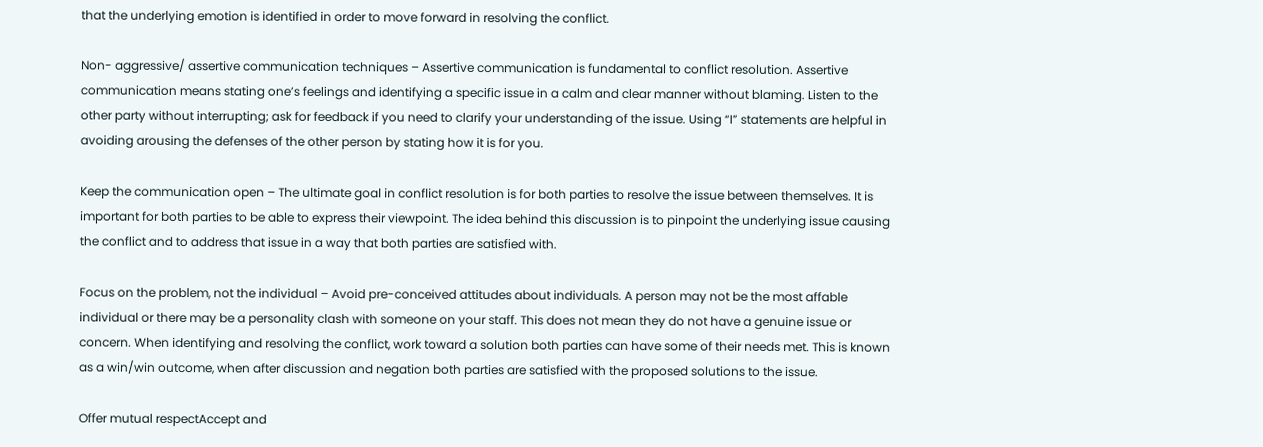that the underlying emotion is identified in order to move forward in resolving the conflict.

Non- aggressive/ assertive communication techniques – Assertive communication is fundamental to conflict resolution. Assertive communication means stating one’s feelings and identifying a specific issue in a calm and clear manner without blaming. Listen to the other party without interrupting; ask for feedback if you need to clarify your understanding of the issue. Using “I” statements are helpful in avoiding arousing the defenses of the other person by stating how it is for you.

Keep the communication open – The ultimate goal in conflict resolution is for both parties to resolve the issue between themselves. It is important for both parties to be able to express their viewpoint. The idea behind this discussion is to pinpoint the underlying issue causing the conflict and to address that issue in a way that both parties are satisfied with.

Focus on the problem, not the individual – Avoid pre-conceived attitudes about individuals. A person may not be the most affable individual or there may be a personality clash with someone on your staff. This does not mean they do not have a genuine issue or concern. When identifying and resolving the conflict, work toward a solution both parties can have some of their needs met. This is known as a win/win outcome, when after discussion and negation both parties are satisfied with the proposed solutions to the issue.

Offer mutual respectAccept and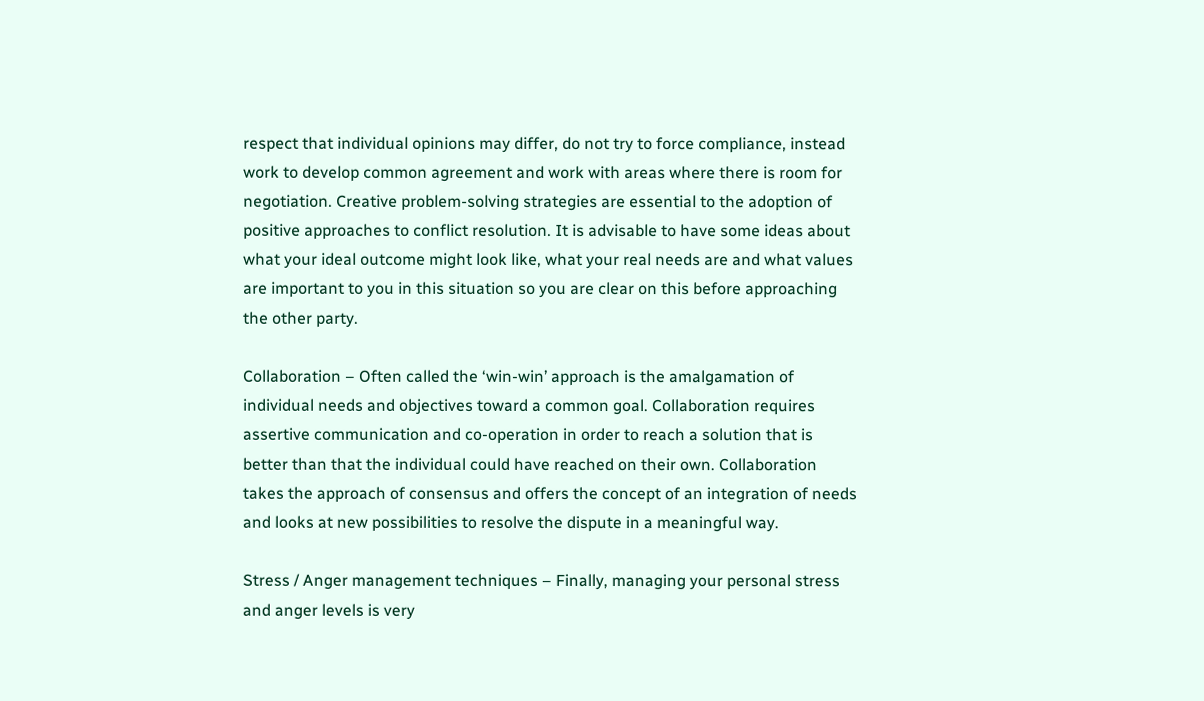respect that individual opinions may differ, do not try to force compliance, instead work to develop common agreement and work with areas where there is room for negotiation. Creative problem-solving strategies are essential to the adoption of positive approaches to conflict resolution. It is advisable to have some ideas about what your ideal outcome might look like, what your real needs are and what values are important to you in this situation so you are clear on this before approaching the other party.

Collaboration – Often called the ‘win-win’ approach is the amalgamation of individual needs and objectives toward a common goal. Collaboration requires assertive communication and co-operation in order to reach a solution that is better than that the individual could have reached on their own. Collaboration takes the approach of consensus and offers the concept of an integration of needs and looks at new possibilities to resolve the dispute in a meaningful way.

Stress / Anger management techniques – Finally, managing your personal stress and anger levels is very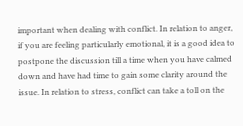important when dealing with conflict. In relation to anger, if you are feeling particularly emotional, it is a good idea to postpone the discussion till a time when you have calmed down and have had time to gain some clarity around the issue. In relation to stress, conflict can take a toll on the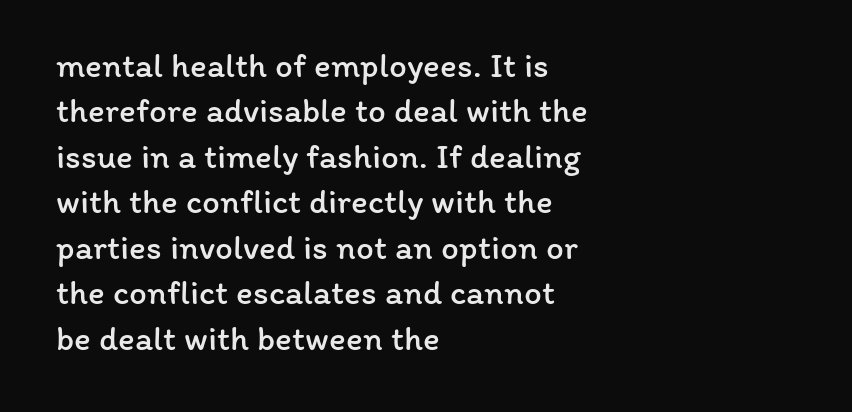mental health of employees. It is therefore advisable to deal with the issue in a timely fashion. If dealing with the conflict directly with the parties involved is not an option or the conflict escalates and cannot be dealt with between the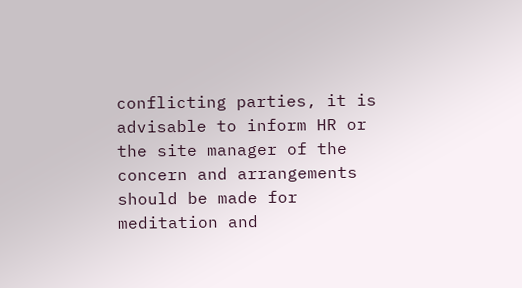conflicting parties, it is advisable to inform HR or the site manager of the concern and arrangements should be made for meditation and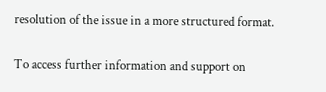resolution of the issue in a more structured format.

To access further information and support on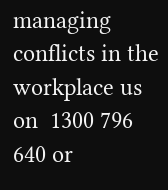managing conflicts in the workplace us on  1300 796 640 or